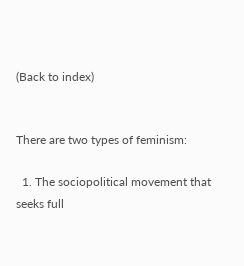(Back to index)


There are two types of feminism:

  1. The sociopolitical movement that seeks full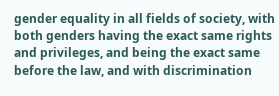gender equality in all fields of society, with both genders having the exact same rights and privileges, and being the exact same before the law, and with discrimination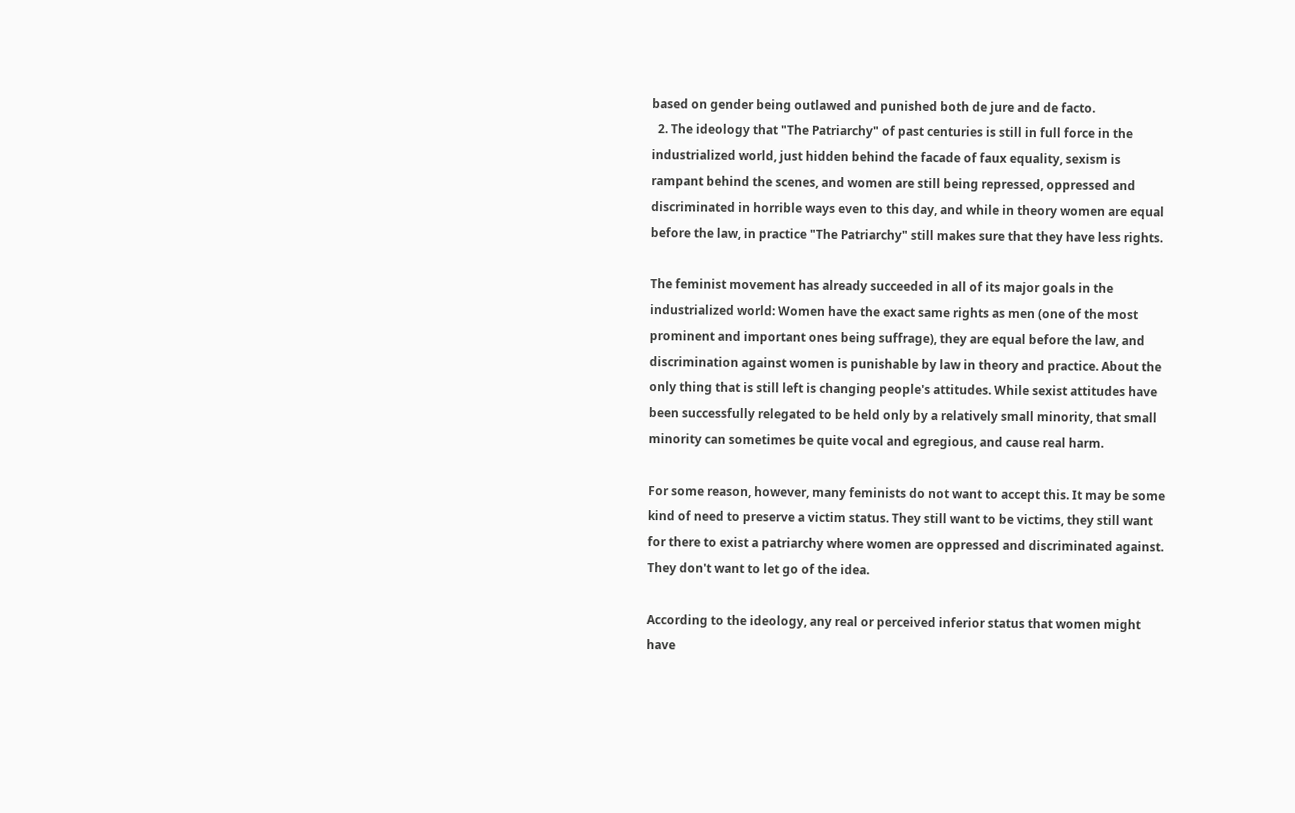based on gender being outlawed and punished both de jure and de facto.
  2. The ideology that "The Patriarchy" of past centuries is still in full force in the industrialized world, just hidden behind the facade of faux equality, sexism is rampant behind the scenes, and women are still being repressed, oppressed and discriminated in horrible ways even to this day, and while in theory women are equal before the law, in practice "The Patriarchy" still makes sure that they have less rights.

The feminist movement has already succeeded in all of its major goals in the industrialized world: Women have the exact same rights as men (one of the most prominent and important ones being suffrage), they are equal before the law, and discrimination against women is punishable by law in theory and practice. About the only thing that is still left is changing people's attitudes. While sexist attitudes have been successfully relegated to be held only by a relatively small minority, that small minority can sometimes be quite vocal and egregious, and cause real harm.

For some reason, however, many feminists do not want to accept this. It may be some kind of need to preserve a victim status. They still want to be victims, they still want for there to exist a patriarchy where women are oppressed and discriminated against. They don't want to let go of the idea.

According to the ideology, any real or perceived inferior status that women might have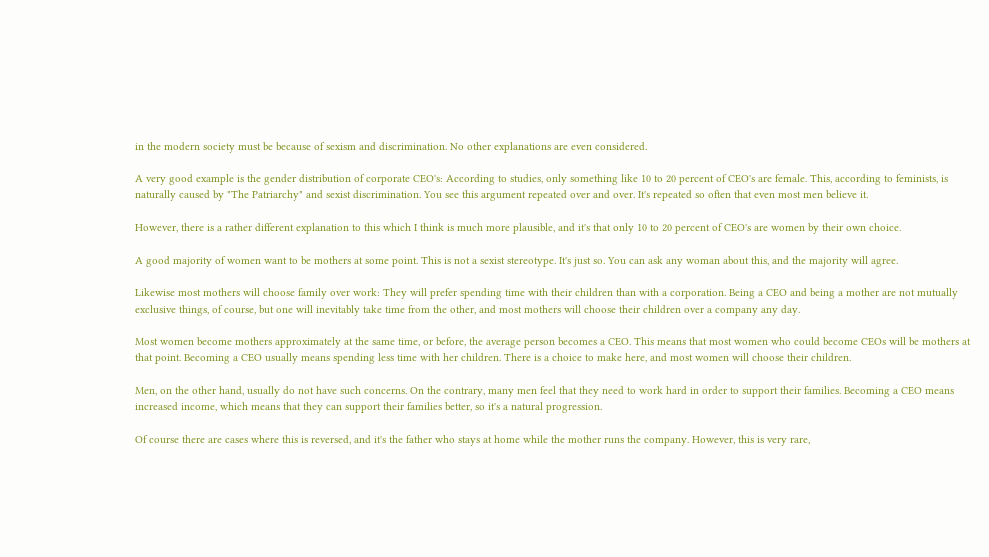in the modern society must be because of sexism and discrimination. No other explanations are even considered.

A very good example is the gender distribution of corporate CEO's: According to studies, only something like 10 to 20 percent of CEO's are female. This, according to feminists, is naturally caused by "The Patriarchy" and sexist discrimination. You see this argument repeated over and over. It's repeated so often that even most men believe it.

However, there is a rather different explanation to this which I think is much more plausible, and it's that only 10 to 20 percent of CEO's are women by their own choice.

A good majority of women want to be mothers at some point. This is not a sexist stereotype. It's just so. You can ask any woman about this, and the majority will agree.

Likewise most mothers will choose family over work: They will prefer spending time with their children than with a corporation. Being a CEO and being a mother are not mutually exclusive things, of course, but one will inevitably take time from the other, and most mothers will choose their children over a company any day.

Most women become mothers approximately at the same time, or before, the average person becomes a CEO. This means that most women who could become CEOs will be mothers at that point. Becoming a CEO usually means spending less time with her children. There is a choice to make here, and most women will choose their children.

Men, on the other hand, usually do not have such concerns. On the contrary, many men feel that they need to work hard in order to support their families. Becoming a CEO means increased income, which means that they can support their families better, so it's a natural progression.

Of course there are cases where this is reversed, and it's the father who stays at home while the mother runs the company. However, this is very rare,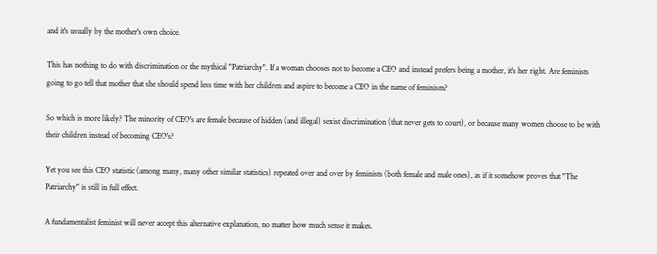and it's usually by the mother's own choice.

This has nothing to do with discrimination or the mythical "Patriarchy". If a woman chooses not to become a CEO and instead prefers being a mother, it's her right. Are feminists going to go tell that mother that she should spend less time with her children and aspire to become a CEO in the name of feminism?

So which is more likely? The minority of CEO's are female because of hidden (and illegal) sexist discrimination (that never gets to court), or because many women choose to be with their children instead of becoming CEO's?

Yet you see this CEO statistic (among many, many other similar statistics) repeated over and over by feminists (both female and male ones), as if it somehow proves that "The Patriarchy" is still in full effect.

A fundamentalist feminist will never accept this alternative explanation, no matter how much sense it makes.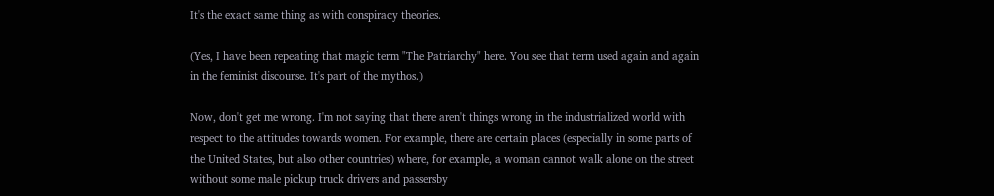It's the exact same thing as with conspiracy theories.

(Yes, I have been repeating that magic term "The Patriarchy" here. You see that term used again and again in the feminist discourse. It's part of the mythos.)

Now, don't get me wrong. I'm not saying that there aren't things wrong in the industrialized world with respect to the attitudes towards women. For example, there are certain places (especially in some parts of the United States, but also other countries) where, for example, a woman cannot walk alone on the street without some male pickup truck drivers and passersby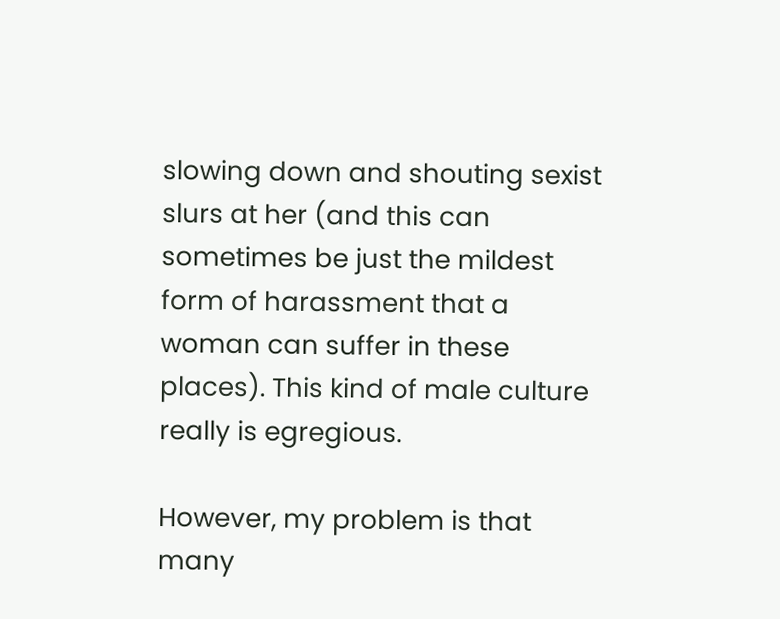slowing down and shouting sexist slurs at her (and this can sometimes be just the mildest form of harassment that a woman can suffer in these places). This kind of male culture really is egregious.

However, my problem is that many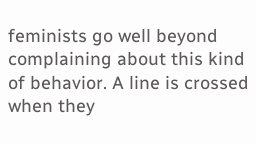feminists go well beyond complaining about this kind of behavior. A line is crossed when they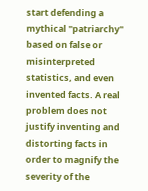start defending a mythical "patriarchy" based on false or misinterpreted statistics, and even invented facts. A real problem does not justify inventing and distorting facts in order to magnify the severity of the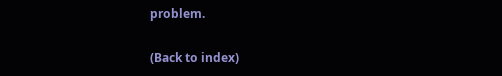problem.

(Back to index)